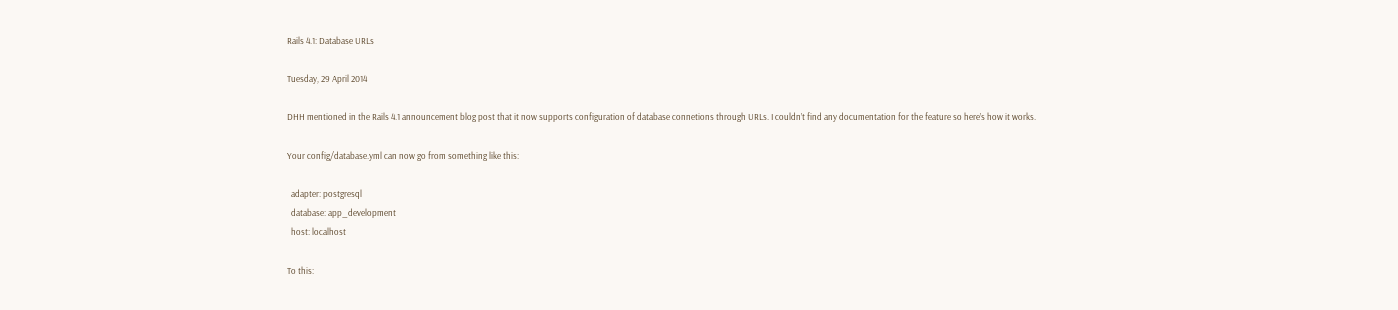Rails 4.1: Database URLs

Tuesday, 29 April 2014

DHH mentioned in the Rails 4.1 announcement blog post that it now supports configuration of database connetions through URLs. I couldn’t find any documentation for the feature so here’s how it works.

Your config/database.yml can now go from something like this:

  adapter: postgresql
  database: app_development
  host: localhost

To this: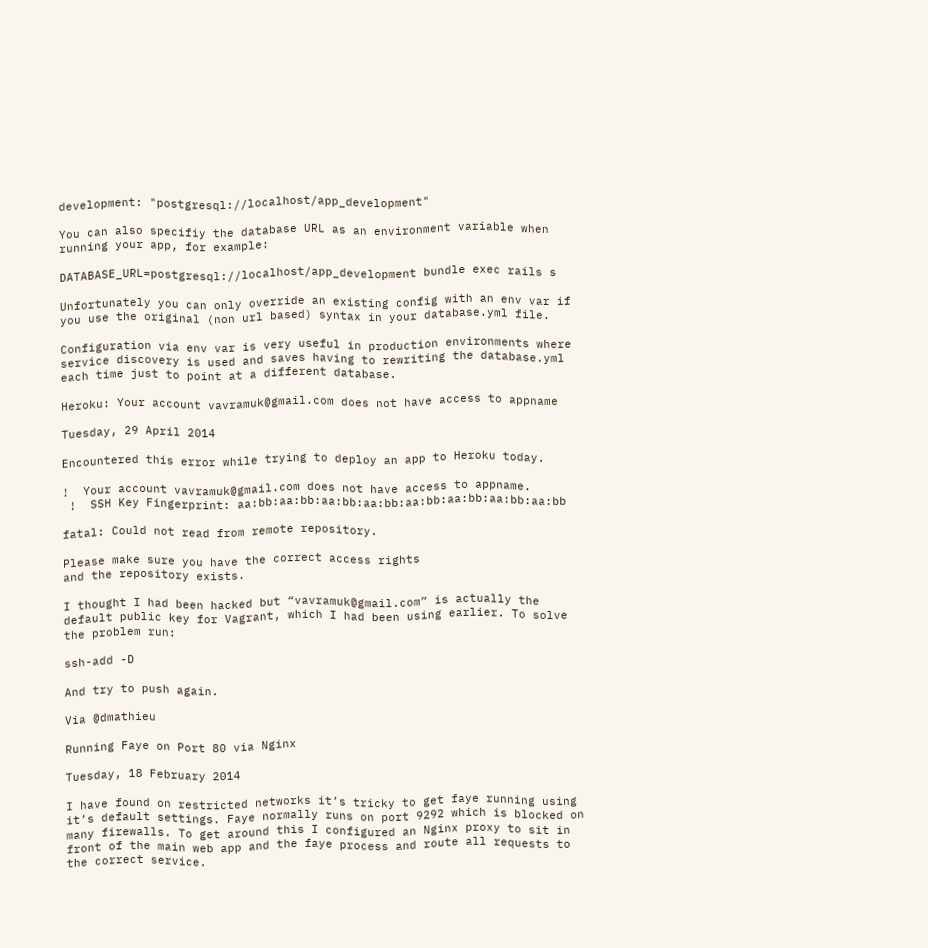development: "postgresql://localhost/app_development"

You can also specifiy the database URL as an environment variable when running your app, for example:

DATABASE_URL=postgresql://localhost/app_development bundle exec rails s

Unfortunately you can only override an existing config with an env var if you use the original (non url based) syntax in your database.yml file.

Configuration via env var is very useful in production environments where service discovery is used and saves having to rewriting the database.yml each time just to point at a different database.

Heroku: Your account vavramuk@gmail.com does not have access to appname

Tuesday, 29 April 2014

Encountered this error while trying to deploy an app to Heroku today.

!  Your account vavramuk@gmail.com does not have access to appname.
 !  SSH Key Fingerprint: aa:bb:aa:bb:aa:bb:aa:bb:aa:bb:aa:bb:aa:bb:aa:bb

fatal: Could not read from remote repository.

Please make sure you have the correct access rights
and the repository exists.

I thought I had been hacked but “vavramuk@gmail.com” is actually the default public key for Vagrant, which I had been using earlier. To solve the problem run:

ssh-add -D

And try to push again.

Via @dmathieu

Running Faye on Port 80 via Nginx

Tuesday, 18 February 2014

I have found on restricted networks it’s tricky to get faye running using it’s default settings. Faye normally runs on port 9292 which is blocked on many firewalls. To get around this I configured an Nginx proxy to sit in front of the main web app and the faye process and route all requests to the correct service.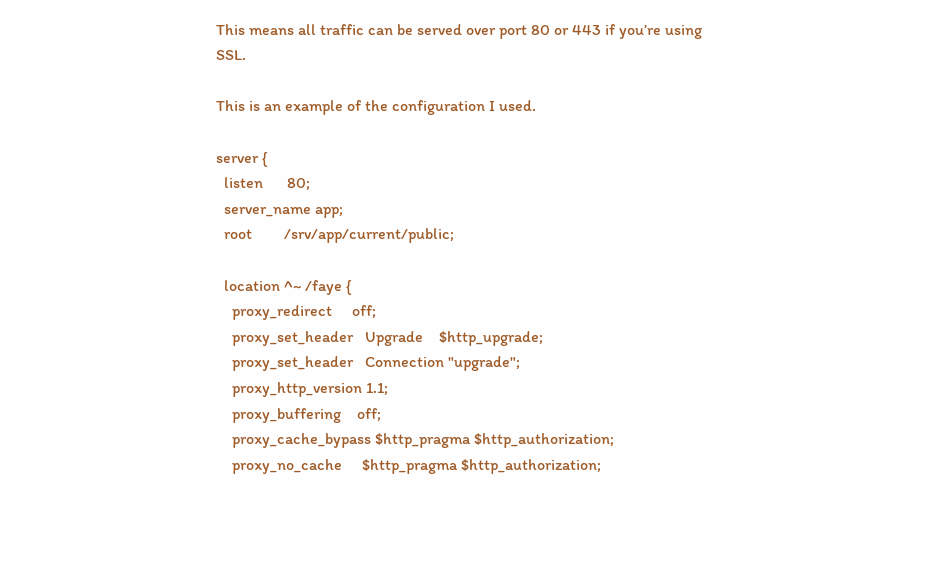This means all traffic can be served over port 80 or 443 if you’re using SSL.

This is an example of the configuration I used.

server {
  listen      80;
  server_name app;
  root        /srv/app/current/public;

  location ^~ /faye {
    proxy_redirect     off;
    proxy_set_header   Upgrade    $http_upgrade;
    proxy_set_header   Connection "upgrade";
    proxy_http_version 1.1;
    proxy_buffering    off;
    proxy_cache_bypass $http_pragma $http_authorization;
    proxy_no_cache     $http_pragma $http_authorization;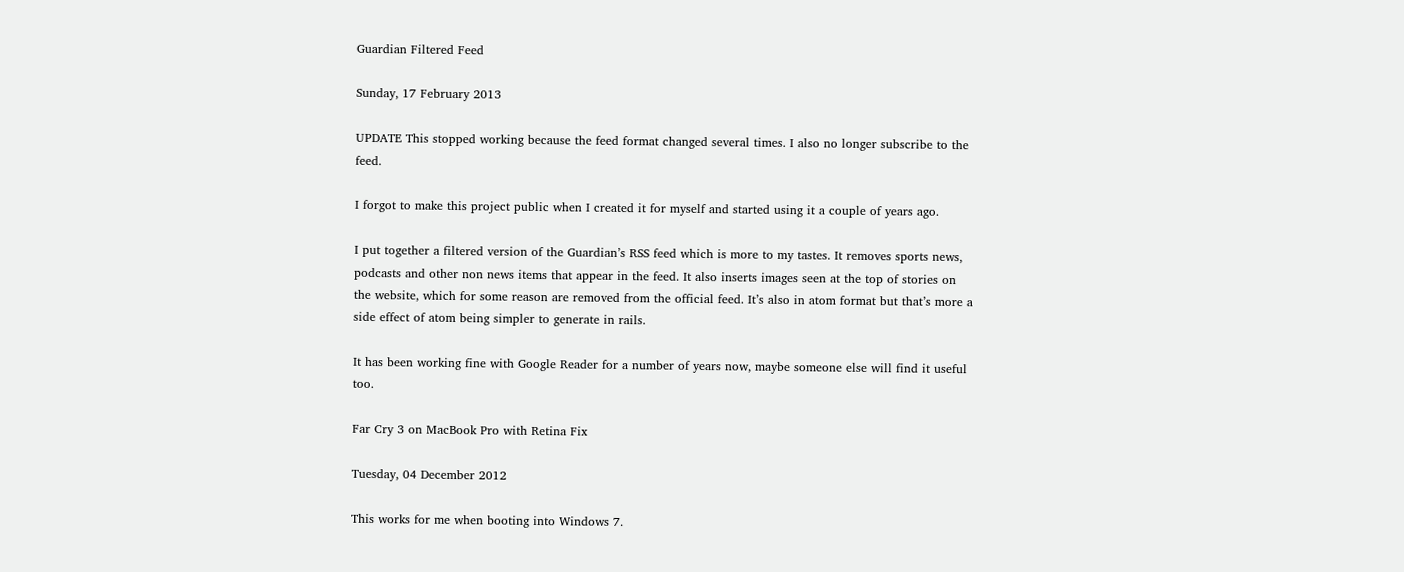Guardian Filtered Feed

Sunday, 17 February 2013

UPDATE This stopped working because the feed format changed several times. I also no longer subscribe to the feed.

I forgot to make this project public when I created it for myself and started using it a couple of years ago.

I put together a filtered version of the Guardian’s RSS feed which is more to my tastes. It removes sports news, podcasts and other non news items that appear in the feed. It also inserts images seen at the top of stories on the website, which for some reason are removed from the official feed. It’s also in atom format but that’s more a side effect of atom being simpler to generate in rails.

It has been working fine with Google Reader for a number of years now, maybe someone else will find it useful too.

Far Cry 3 on MacBook Pro with Retina Fix

Tuesday, 04 December 2012

This works for me when booting into Windows 7.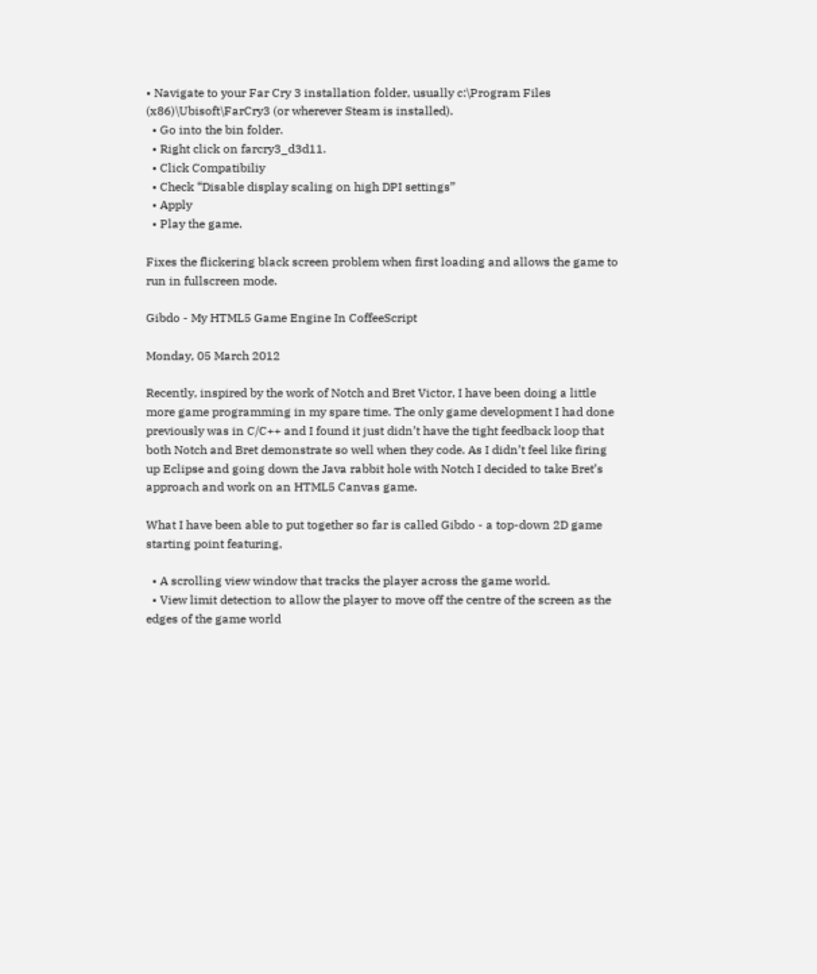• Navigate to your Far Cry 3 installation folder, usually c:\Program Files (x86)\Ubisoft\FarCry3 (or wherever Steam is installed).
  • Go into the bin folder.
  • Right click on farcry3_d3d11.
  • Click Compatibiliy
  • Check “Disable display scaling on high DPI settings”
  • Apply
  • Play the game.

Fixes the flickering black screen problem when first loading and allows the game to run in fullscreen mode.

Gibdo - My HTML5 Game Engine In CoffeeScript

Monday, 05 March 2012

Recently, inspired by the work of Notch and Bret Victor, I have been doing a little more game programming in my spare time. The only game development I had done previously was in C/C++ and I found it just didn’t have the tight feedback loop that both Notch and Bret demonstrate so well when they code. As I didn’t feel like firing up Eclipse and going down the Java rabbit hole with Notch I decided to take Bret’s approach and work on an HTML5 Canvas game.

What I have been able to put together so far is called Gibdo - a top-down 2D game starting point featuring,

  • A scrolling view window that tracks the player across the game world.
  • View limit detection to allow the player to move off the centre of the screen as the edges of the game world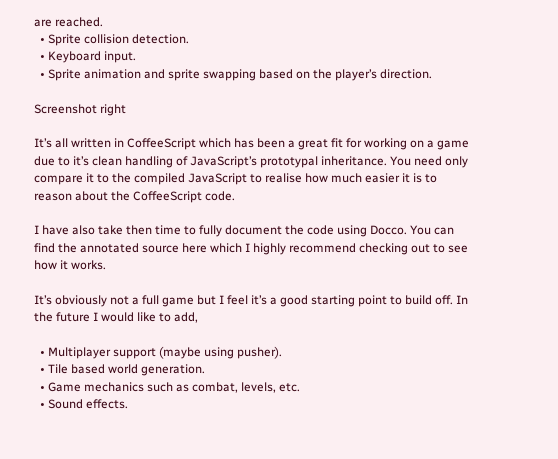are reached.
  • Sprite collision detection.
  • Keyboard input.
  • Sprite animation and sprite swapping based on the player’s direction.

Screenshot right

It’s all written in CoffeeScript which has been a great fit for working on a game due to it’s clean handling of JavaScript’s prototypal inheritance. You need only compare it to the compiled JavaScript to realise how much easier it is to reason about the CoffeeScript code.

I have also take then time to fully document the code using Docco. You can find the annotated source here which I highly recommend checking out to see how it works.

It’s obviously not a full game but I feel it’s a good starting point to build off. In the future I would like to add,

  • Multiplayer support (maybe using pusher).
  • Tile based world generation.
  • Game mechanics such as combat, levels, etc.
  • Sound effects.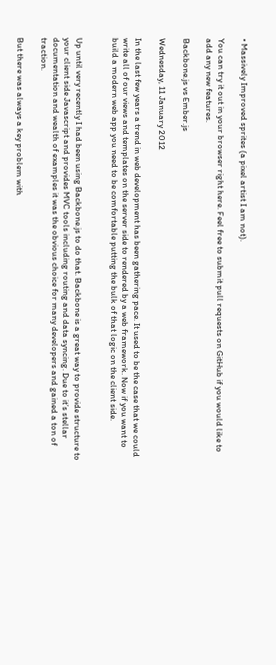• Massively Improved sprites (a pixel artist I am not).

You can try it out in your browser right here. Feel free to submit pull requests on GitHub if you would like to add any new features.

Backbone.js vs Ember.js

Wednesday, 11 January 2012

In the last few years a trend in web development has been gathering pace. It used to be the case that we could write all of our views and templates on the server side to rendered by a web framework. Now if you want to build a modern web app you need to be comfortable putting the bulk of that logic on the client side.


Up until very recently I had been using Backbone.js to do that. Backbone is a great way to provide structure to your client side Javascript and provides MVC tools including routing and data syncing. Due to it’s stellar documentation and wealth of examples it was the obvious choice for many developers and gained a ton of traction.

But there was always a key problem with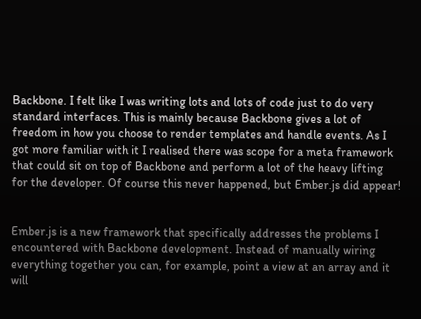Backbone. I felt like I was writing lots and lots of code just to do very standard interfaces. This is mainly because Backbone gives a lot of freedom in how you choose to render templates and handle events. As I got more familiar with it I realised there was scope for a meta framework that could sit on top of Backbone and perform a lot of the heavy lifting for the developer. Of course this never happened, but Ember.js did appear!


Ember.js is a new framework that specifically addresses the problems I encountered with Backbone development. Instead of manually wiring everything together you can, for example, point a view at an array and it will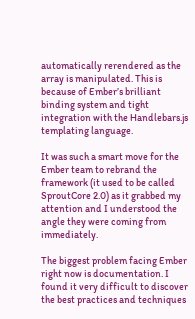automatically rerendered as the array is manipulated. This is because of Ember’s brilliant binding system and tight integration with the Handlebars.js templating language.

It was such a smart move for the Ember team to rebrand the framework (it used to be called SproutCore 2.0) as it grabbed my attention and I understood the angle they were coming from immediately.

The biggest problem facing Ember right now is documentation. I found it very difficult to discover the best practices and techniques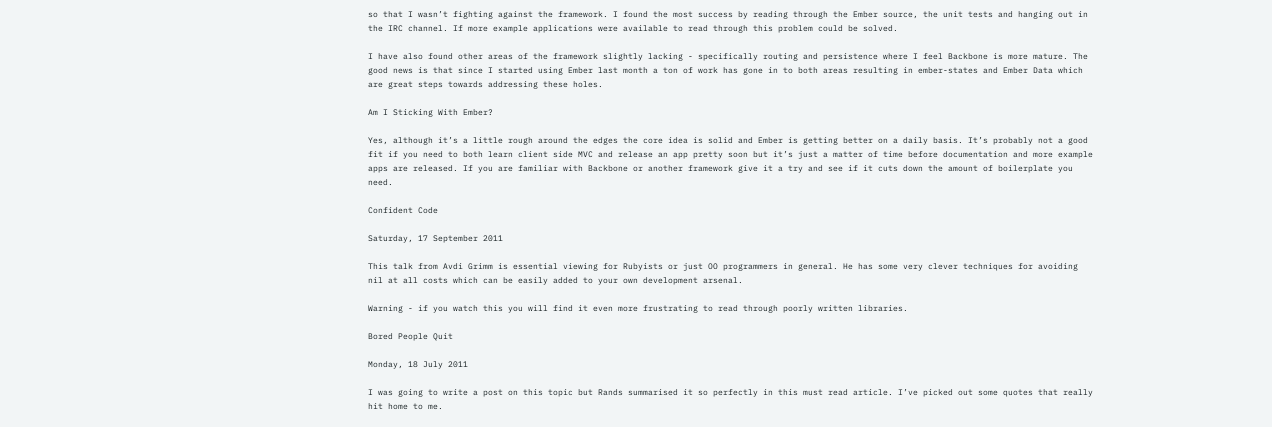so that I wasn’t fighting against the framework. I found the most success by reading through the Ember source, the unit tests and hanging out in the IRC channel. If more example applications were available to read through this problem could be solved.

I have also found other areas of the framework slightly lacking - specifically routing and persistence where I feel Backbone is more mature. The good news is that since I started using Ember last month a ton of work has gone in to both areas resulting in ember-states and Ember Data which are great steps towards addressing these holes.

Am I Sticking With Ember?

Yes, although it’s a little rough around the edges the core idea is solid and Ember is getting better on a daily basis. It’s probably not a good fit if you need to both learn client side MVC and release an app pretty soon but it’s just a matter of time before documentation and more example apps are released. If you are familiar with Backbone or another framework give it a try and see if it cuts down the amount of boilerplate you need.

Confident Code

Saturday, 17 September 2011

This talk from Avdi Grimm is essential viewing for Rubyists or just OO programmers in general. He has some very clever techniques for avoiding nil at all costs which can be easily added to your own development arsenal.

Warning - if you watch this you will find it even more frustrating to read through poorly written libraries.

Bored People Quit

Monday, 18 July 2011

I was going to write a post on this topic but Rands summarised it so perfectly in this must read article. I’ve picked out some quotes that really hit home to me.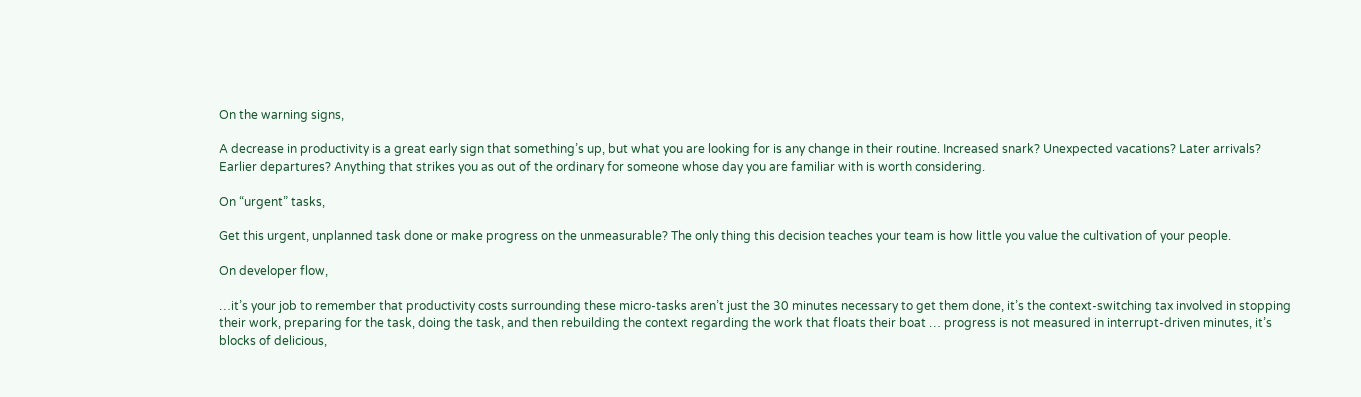On the warning signs,

A decrease in productivity is a great early sign that something’s up, but what you are looking for is any change in their routine. Increased snark? Unexpected vacations? Later arrivals? Earlier departures? Anything that strikes you as out of the ordinary for someone whose day you are familiar with is worth considering.

On “urgent” tasks,

Get this urgent, unplanned task done or make progress on the unmeasurable? The only thing this decision teaches your team is how little you value the cultivation of your people.

On developer flow,

…it’s your job to remember that productivity costs surrounding these micro-tasks aren’t just the 30 minutes necessary to get them done, it’s the context-switching tax involved in stopping their work, preparing for the task, doing the task, and then rebuilding the context regarding the work that floats their boat … progress is not measured in interrupt-driven minutes, it’s blocks of delicious,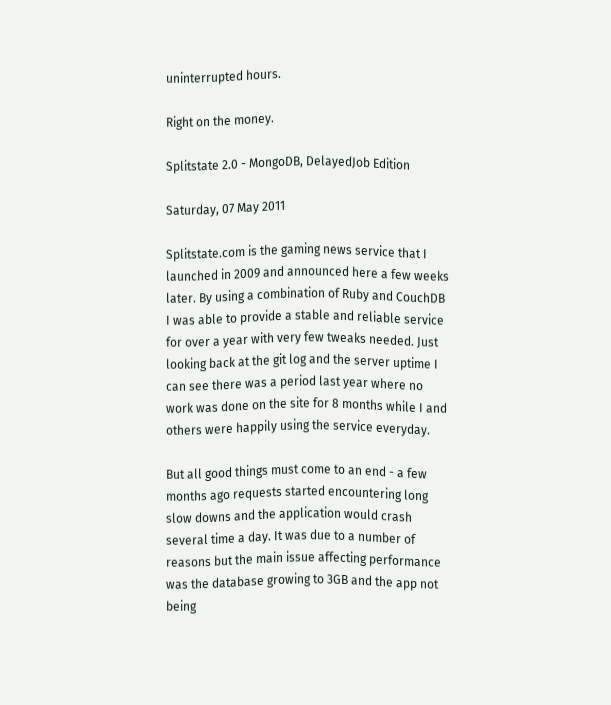uninterrupted hours.

Right on the money.

Splitstate 2.0 - MongoDB, DelayedJob Edition

Saturday, 07 May 2011

Splitstate.com is the gaming news service that I launched in 2009 and announced here a few weeks later. By using a combination of Ruby and CouchDB I was able to provide a stable and reliable service for over a year with very few tweaks needed. Just looking back at the git log and the server uptime I can see there was a period last year where no work was done on the site for 8 months while I and others were happily using the service everyday.

But all good things must come to an end - a few months ago requests started encountering long slow downs and the application would crash several time a day. It was due to a number of reasons but the main issue affecting performance was the database growing to 3GB and the app not being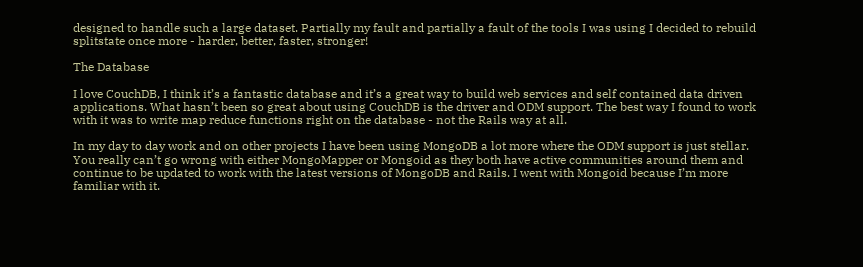designed to handle such a large dataset. Partially my fault and partially a fault of the tools I was using I decided to rebuild splitstate once more - harder, better, faster, stronger!

The Database

I love CouchDB, I think it’s a fantastic database and it’s a great way to build web services and self contained data driven applications. What hasn’t been so great about using CouchDB is the driver and ODM support. The best way I found to work with it was to write map reduce functions right on the database - not the Rails way at all.

In my day to day work and on other projects I have been using MongoDB a lot more where the ODM support is just stellar. You really can’t go wrong with either MongoMapper or Mongoid as they both have active communities around them and continue to be updated to work with the latest versions of MongoDB and Rails. I went with Mongoid because I’m more familiar with it.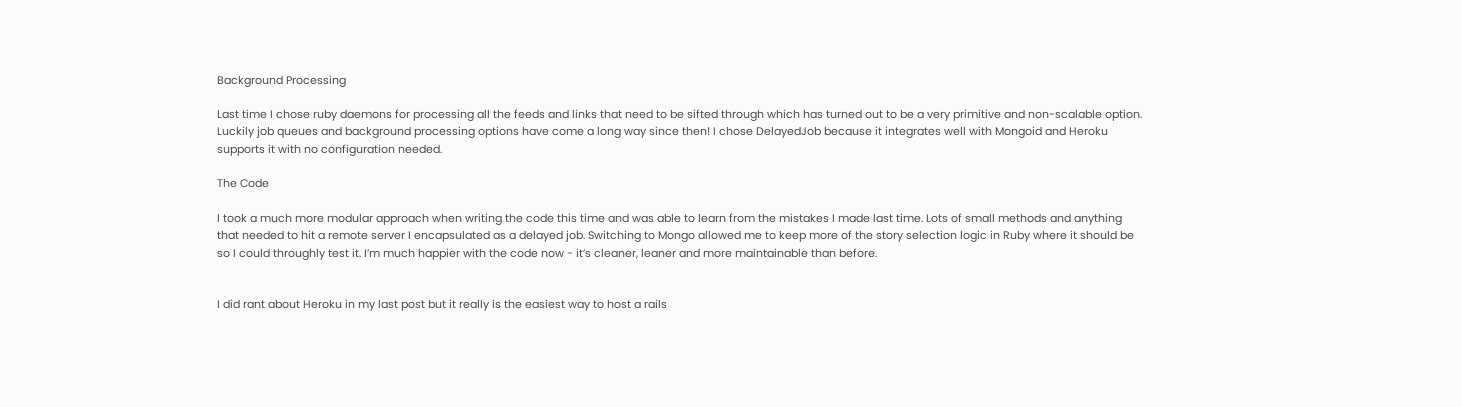Background Processing

Last time I chose ruby daemons for processing all the feeds and links that need to be sifted through which has turned out to be a very primitive and non-scalable option. Luckily job queues and background processing options have come a long way since then! I chose DelayedJob because it integrates well with Mongoid and Heroku supports it with no configuration needed.

The Code

I took a much more modular approach when writing the code this time and was able to learn from the mistakes I made last time. Lots of small methods and anything that needed to hit a remote server I encapsulated as a delayed job. Switching to Mongo allowed me to keep more of the story selection logic in Ruby where it should be so I could throughly test it. I’m much happier with the code now - it’s cleaner, leaner and more maintainable than before.


I did rant about Heroku in my last post but it really is the easiest way to host a rails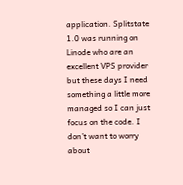application. Splitstate 1.0 was running on Linode who are an excellent VPS provider but these days I need something a little more managed so I can just focus on the code. I don’t want to worry about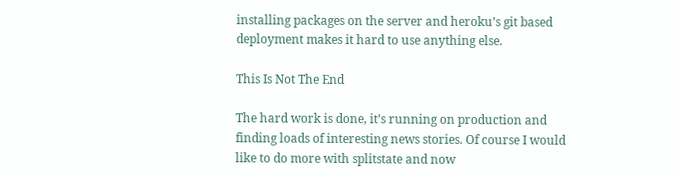installing packages on the server and heroku’s git based deployment makes it hard to use anything else.

This Is Not The End

The hard work is done, it’s running on production and finding loads of interesting news stories. Of course I would like to do more with splitstate and now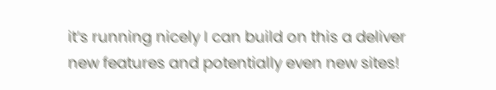it’s running nicely I can build on this a deliver new features and potentially even new sites!